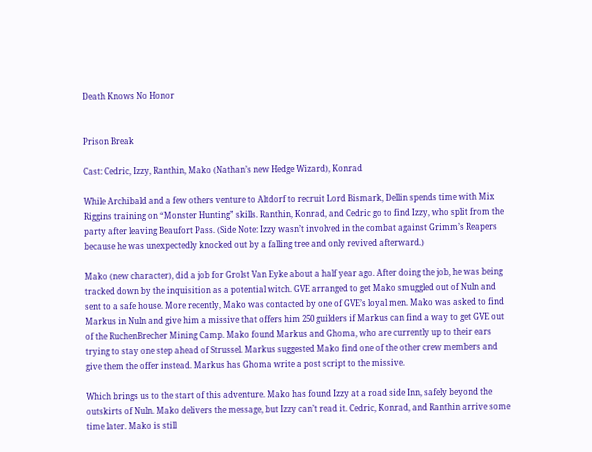Death Knows No Honor


Prison Break

Cast: Cedric, Izzy, Ranthin, Mako (Nathan’s new Hedge Wizard), Konrad

While Archibald and a few others venture to Altdorf to recruit Lord Bismark, Dellin spends time with Mix Riggins training on “Monster Hunting” skills. Ranthin, Konrad, and Cedric go to find Izzy, who split from the party after leaving Beaufort Pass. (Side Note: Izzy wasn’t involved in the combat against Grimm’s Reapers because he was unexpectedly knocked out by a falling tree and only revived afterward.)

Mako (new character), did a job for Grolst Van Eyke about a half year ago. After doing the job, he was being tracked down by the inquisition as a potential witch. GVE arranged to get Mako smuggled out of Nuln and sent to a safe house. More recently, Mako was contacted by one of GVE’s loyal men. Mako was asked to find Markus in Nuln and give him a missive that offers him 250 guilders if Markus can find a way to get GVE out of the RuchenBrecher Mining Camp. Mako found Markus and Ghoma, who are currently up to their ears trying to stay one step ahead of Strussel. Markus suggested Mako find one of the other crew members and give them the offer instead. Markus has Ghoma write a post script to the missive.

Which brings us to the start of this adventure. Mako has found Izzy at a road side Inn, safely beyond the outskirts of Nuln. Mako delivers the message, but Izzy can’t read it. Cedric, Konrad, and Ranthin arrive some time later. Mako is still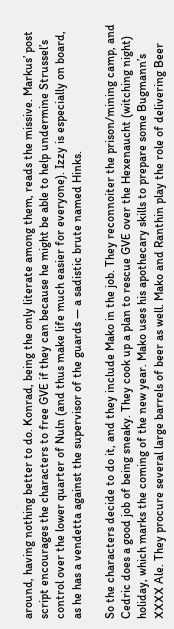around, having nothing better to do. Konrad, being the only literate among them, reads the missive. Markus’ post script encourages the characters to free GVE if they can because he might be able to help undermine Strussel’s control over the lower quarter of Nuln (and thus make life much easier for everyone). Izzy is especially on board, as he has a vendetta against the supervisor of the guards — a sadistic brute named Hinks.

So the characters decide to do it, and they include Mako in the job. They reconnoiter the prison/mining camp, and Cedric does a good job of being sneaky. They cook up a plan to rescue GVE over the Hexenaucht (witching night) holiday, which marks the coming of the new year. Mako uses his apothecary skills to prepare some Bugmann’s XXXX Ale. They procure several large barrels of beer as well. Mako and Ranthin play the role of delivering Beer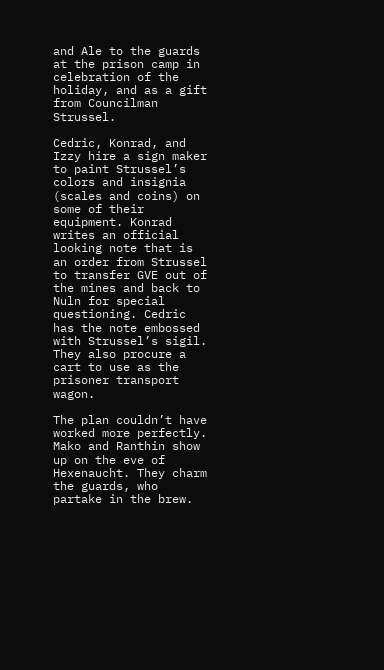and Ale to the guards at the prison camp in celebration of the holiday, and as a gift from Councilman Strussel.

Cedric, Konrad, and Izzy hire a sign maker to paint Strussel’s colors and insignia (scales and coins) on some of their equipment. Konrad writes an official looking note that is an order from Strussel to transfer GVE out of the mines and back to Nuln for special questioning. Cedric has the note embossed with Strussel’s sigil. They also procure a cart to use as the prisoner transport wagon.

The plan couldn’t have worked more perfectly. Mako and Ranthin show up on the eve of Hexenaucht. They charm the guards, who partake in the brew.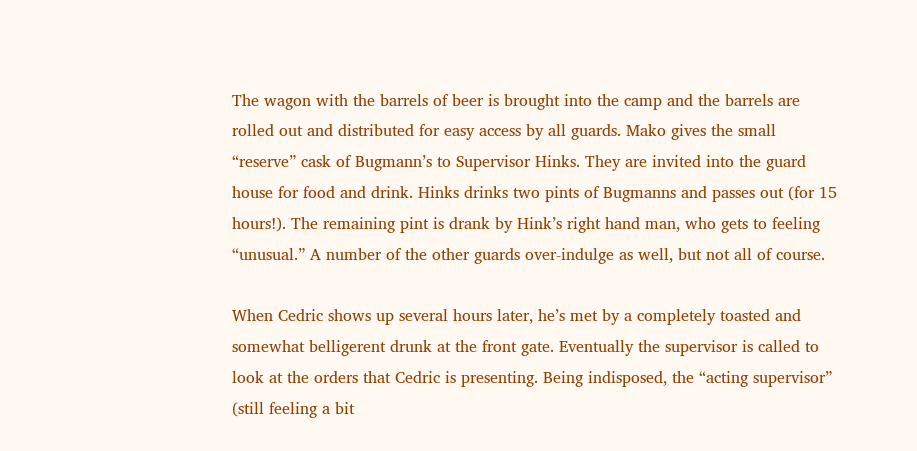The wagon with the barrels of beer is brought into the camp and the barrels are rolled out and distributed for easy access by all guards. Mako gives the small “reserve” cask of Bugmann’s to Supervisor Hinks. They are invited into the guard house for food and drink. Hinks drinks two pints of Bugmanns and passes out (for 15 hours!). The remaining pint is drank by Hink’s right hand man, who gets to feeling “unusual.” A number of the other guards over-indulge as well, but not all of course.

When Cedric shows up several hours later, he’s met by a completely toasted and somewhat belligerent drunk at the front gate. Eventually the supervisor is called to look at the orders that Cedric is presenting. Being indisposed, the “acting supervisor” (still feeling a bit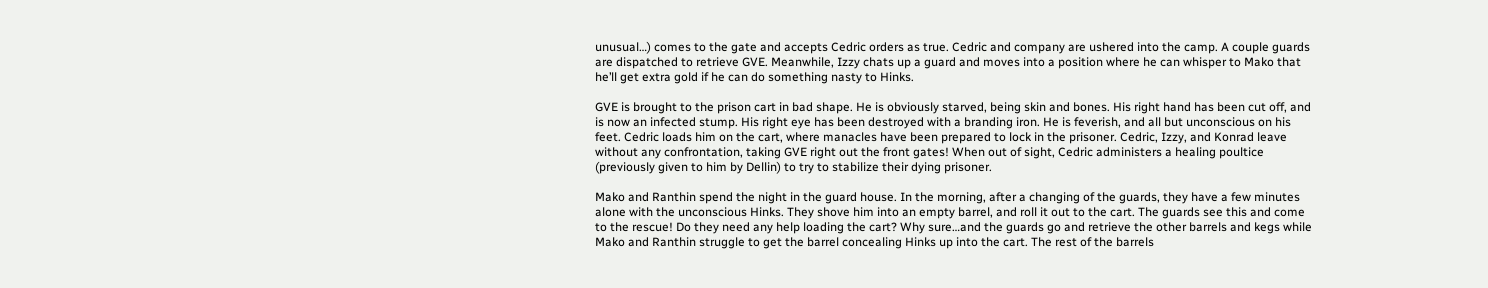unusual…) comes to the gate and accepts Cedric orders as true. Cedric and company are ushered into the camp. A couple guards are dispatched to retrieve GVE. Meanwhile, Izzy chats up a guard and moves into a position where he can whisper to Mako that he’ll get extra gold if he can do something nasty to Hinks.

GVE is brought to the prison cart in bad shape. He is obviously starved, being skin and bones. His right hand has been cut off, and is now an infected stump. His right eye has been destroyed with a branding iron. He is feverish, and all but unconscious on his feet. Cedric loads him on the cart, where manacles have been prepared to lock in the prisoner. Cedric, Izzy, and Konrad leave without any confrontation, taking GVE right out the front gates! When out of sight, Cedric administers a healing poultice (previously given to him by Dellin) to try to stabilize their dying prisoner.

Mako and Ranthin spend the night in the guard house. In the morning, after a changing of the guards, they have a few minutes alone with the unconscious Hinks. They shove him into an empty barrel, and roll it out to the cart. The guards see this and come to the rescue! Do they need any help loading the cart? Why sure…and the guards go and retrieve the other barrels and kegs while Mako and Ranthin struggle to get the barrel concealing Hinks up into the cart. The rest of the barrels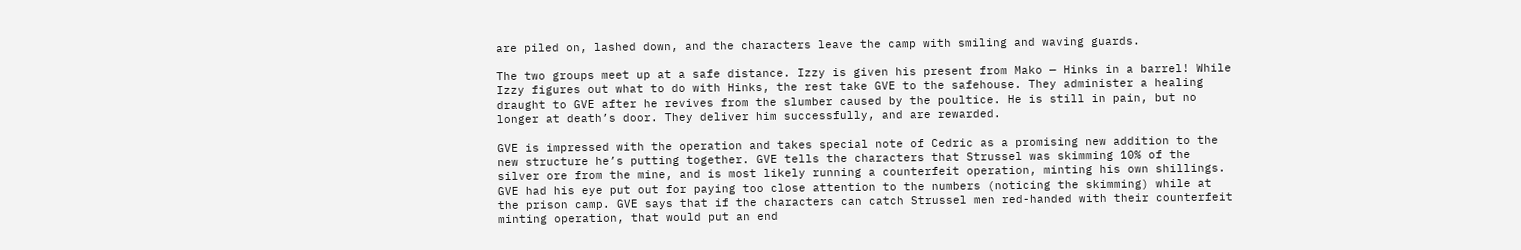are piled on, lashed down, and the characters leave the camp with smiling and waving guards.

The two groups meet up at a safe distance. Izzy is given his present from Mako — Hinks in a barrel! While Izzy figures out what to do with Hinks, the rest take GVE to the safehouse. They administer a healing draught to GVE after he revives from the slumber caused by the poultice. He is still in pain, but no longer at death’s door. They deliver him successfully, and are rewarded.

GVE is impressed with the operation and takes special note of Cedric as a promising new addition to the new structure he’s putting together. GVE tells the characters that Strussel was skimming 10% of the silver ore from the mine, and is most likely running a counterfeit operation, minting his own shillings. GVE had his eye put out for paying too close attention to the numbers (noticing the skimming) while at the prison camp. GVE says that if the characters can catch Strussel men red-handed with their counterfeit minting operation, that would put an end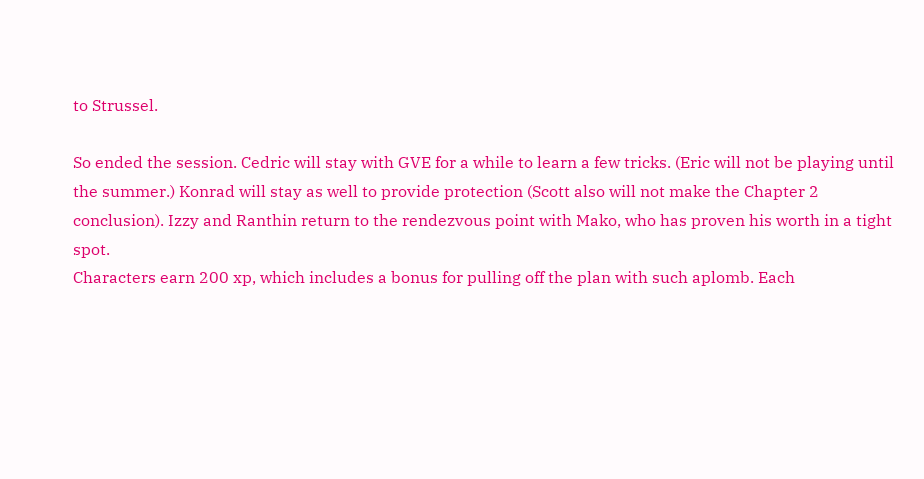to Strussel.

So ended the session. Cedric will stay with GVE for a while to learn a few tricks. (Eric will not be playing until the summer.) Konrad will stay as well to provide protection (Scott also will not make the Chapter 2 conclusion). Izzy and Ranthin return to the rendezvous point with Mako, who has proven his worth in a tight spot.
Characters earn 200 xp, which includes a bonus for pulling off the plan with such aplomb. Each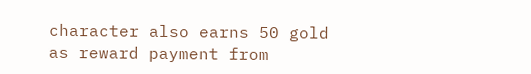character also earns 50 gold as reward payment from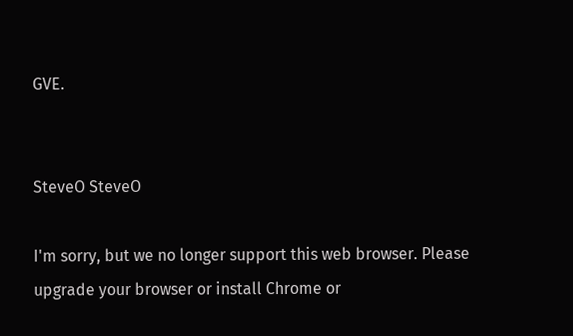GVE.


SteveO SteveO

I'm sorry, but we no longer support this web browser. Please upgrade your browser or install Chrome or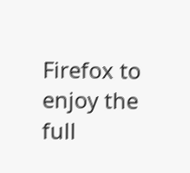Firefox to enjoy the full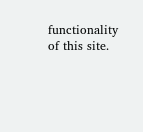functionality of this site.